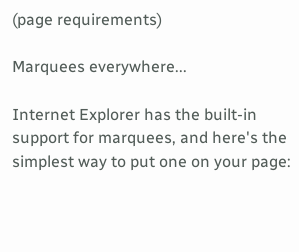(page requirements)

Marquees everywhere...

Internet Explorer has the built-in support for marquees, and here's the simplest way to put one on your page: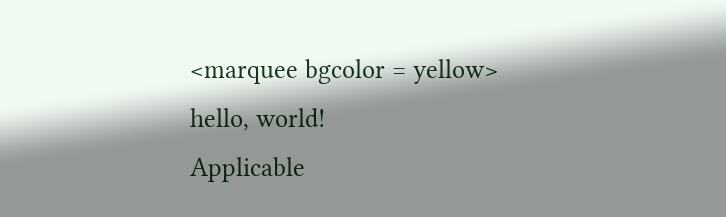<marquee bgcolor = yellow>
hello, world!
Applicable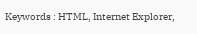Keywords : HTML, Internet Explorer,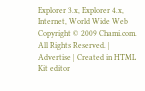Explorer 3.x, Explorer 4.x, Internet, World Wide Web
Copyright © 2009 Chami.com. All Rights Reserved. | Advertise | Created in HTML Kit editor